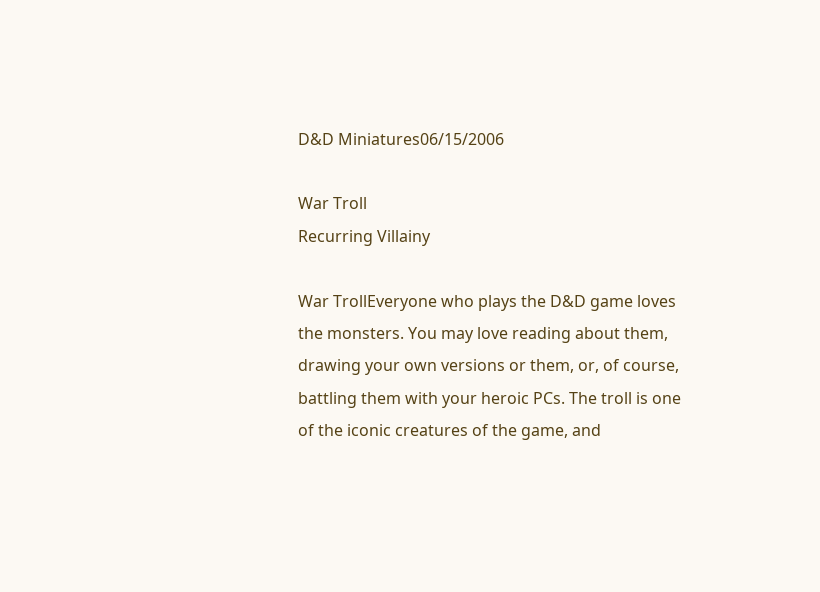D&D Miniatures06/15/2006

War Troll
Recurring Villainy

War TrollEveryone who plays the D&D game loves the monsters. You may love reading about them, drawing your own versions or them, or, of course, battling them with your heroic PCs. The troll is one of the iconic creatures of the game, and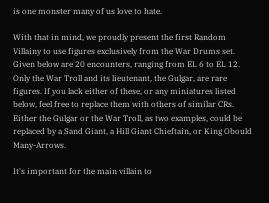is one monster many of us love to hate.

With that in mind, we proudly present the first Random Villainy to use figures exclusively from the War Drums set. Given below are 20 encounters, ranging from EL 6 to EL 12. Only the War Troll and its lieutenant, the Gulgar, are rare figures. If you lack either of these, or any miniatures listed below, feel free to replace them with others of similar CRs. Either the Gulgar or the War Troll, as two examples, could be replaced by a Sand Giant, a Hill Giant Chieftain, or King Obould Many-Arrows.

It's important for the main villain to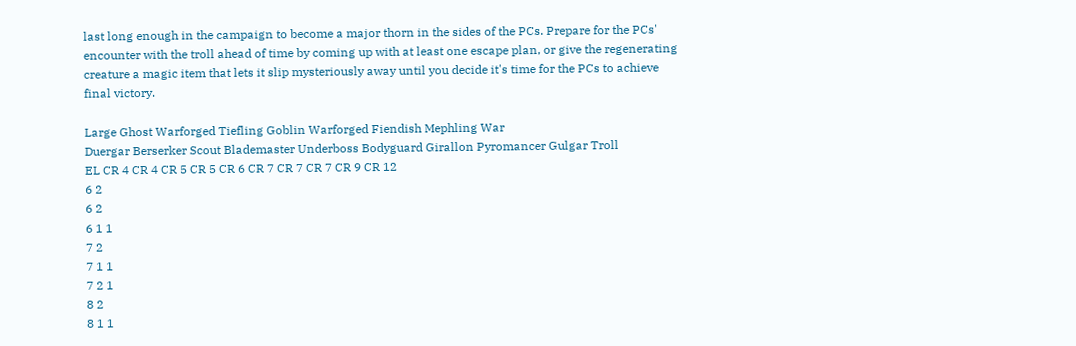last long enough in the campaign to become a major thorn in the sides of the PCs. Prepare for the PCs' encounter with the troll ahead of time by coming up with at least one escape plan, or give the regenerating creature a magic item that lets it slip mysteriously away until you decide it's time for the PCs to achieve final victory.

Large Ghost Warforged Tiefling Goblin Warforged Fiendish Mephling War
Duergar Berserker Scout Blademaster Underboss Bodyguard Girallon Pyromancer Gulgar Troll
EL CR 4 CR 4 CR 5 CR 5 CR 6 CR 7 CR 7 CR 7 CR 9 CR 12
6 2
6 2
6 1 1
7 2
7 1 1
7 2 1
8 2
8 1 1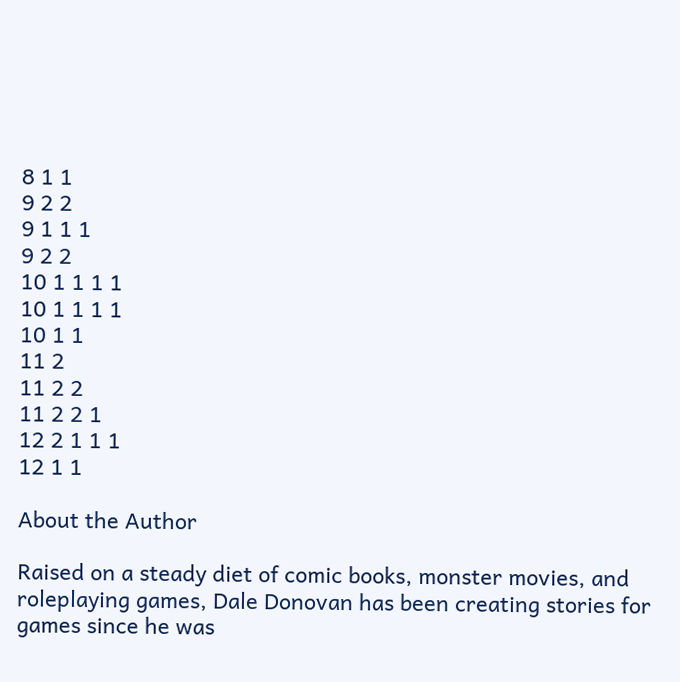8 1 1
9 2 2
9 1 1 1
9 2 2
10 1 1 1 1
10 1 1 1 1
10 1 1
11 2
11 2 2
11 2 2 1
12 2 1 1 1
12 1 1

About the Author

Raised on a steady diet of comic books, monster movies, and roleplaying games, Dale Donovan has been creating stories for games since he was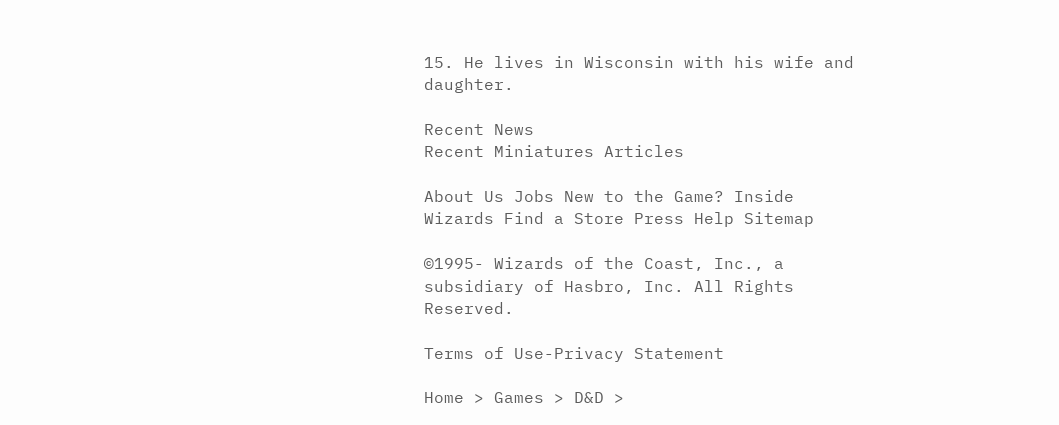15. He lives in Wisconsin with his wife and daughter.

Recent News
Recent Miniatures Articles

About Us Jobs New to the Game? Inside Wizards Find a Store Press Help Sitemap

©1995- Wizards of the Coast, Inc., a subsidiary of Hasbro, Inc. All Rights Reserved.

Terms of Use-Privacy Statement

Home > Games > D&D >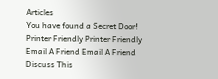Articles
You have found a Secret Door!
Printer Friendly Printer Friendly
Email A Friend Email A Friend
Discuss This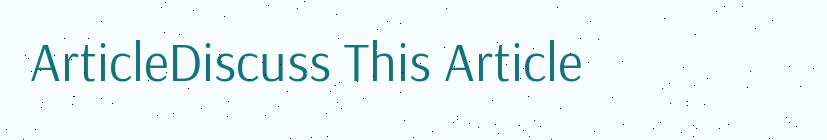ArticleDiscuss This Article